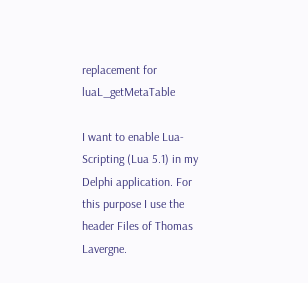replacement for luaL_getMetaTable

I want to enable Lua-Scripting (Lua 5.1) in my Delphi application. For this purpose I use the header Files of Thomas Lavergne.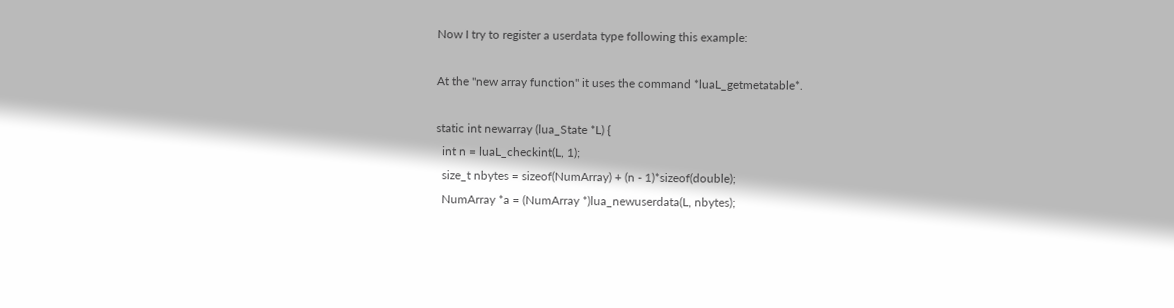Now I try to register a userdata type following this example:

At the "new array function" it uses the command *luaL_getmetatable*.

static int newarray (lua_State *L) {
  int n = luaL_checkint(L, 1);
  size_t nbytes = sizeof(NumArray) + (n - 1)*sizeof(double);
  NumArray *a = (NumArray *)lua_newuserdata(L, nbytes);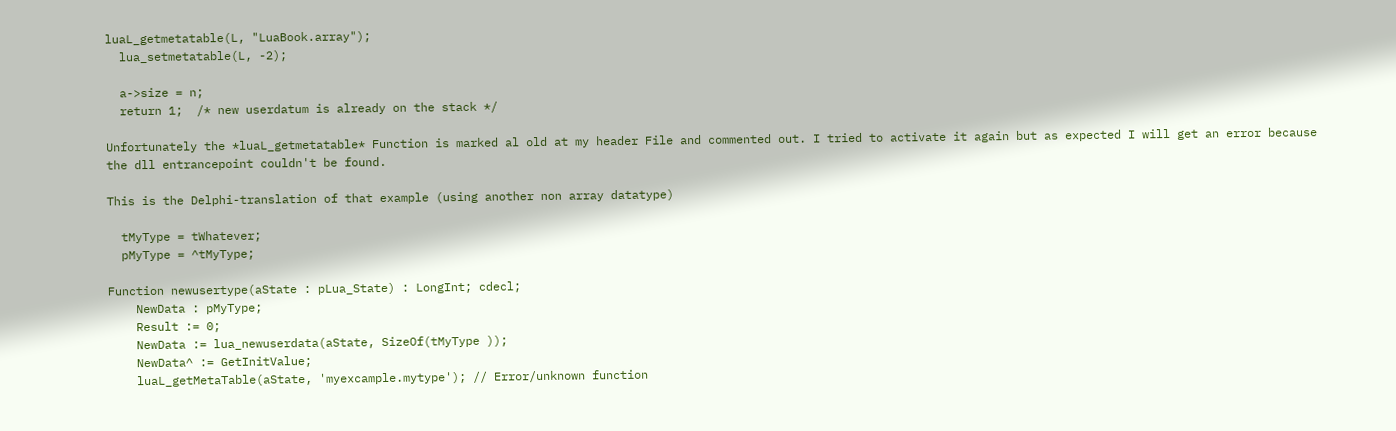luaL_getmetatable(L, "LuaBook.array");
  lua_setmetatable(L, -2);

  a->size = n;
  return 1;  /* new userdatum is already on the stack */

Unfortunately the *luaL_getmetatable* Function is marked al old at my header File and commented out. I tried to activate it again but as expected I will get an error because the dll entrancepoint couldn't be found.

This is the Delphi-translation of that example (using another non array datatype)

  tMyType = tWhatever;
  pMyType = ^tMyType;

Function newusertype(aState : pLua_State) : LongInt; cdecl;
    NewData : pMyType;
    Result := 0;
    NewData := lua_newuserdata(aState, SizeOf(tMyType ));
    NewData^ := GetInitValue;
    luaL_getMetaTable(aState, 'myexcample.mytype'); // Error/unknown function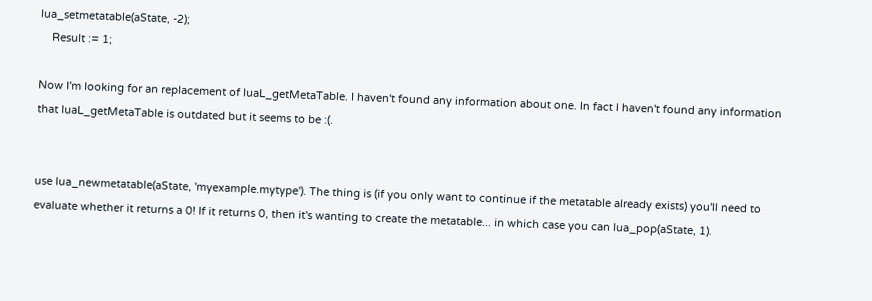lua_setmetatable(aState, -2);
    Result := 1;

Now I'm looking for an replacement of luaL_getMetaTable. I haven't found any information about one. In fact I haven't found any information that luaL_getMetaTable is outdated but it seems to be :(.


use lua_newmetatable(aState, 'myexample.mytype'). The thing is (if you only want to continue if the metatable already exists) you'll need to evaluate whether it returns a 0! If it returns 0, then it's wanting to create the metatable... in which case you can lua_pop(aState, 1).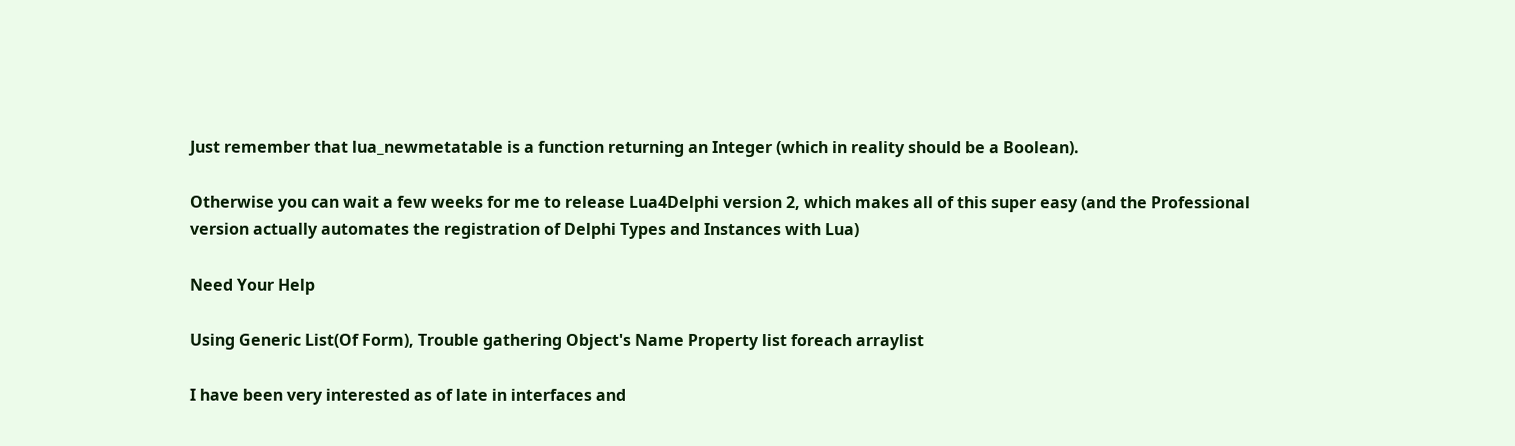Just remember that lua_newmetatable is a function returning an Integer (which in reality should be a Boolean).

Otherwise you can wait a few weeks for me to release Lua4Delphi version 2, which makes all of this super easy (and the Professional version actually automates the registration of Delphi Types and Instances with Lua)

Need Your Help

Using Generic List(Of Form), Trouble gathering Object's Name Property list foreach arraylist

I have been very interested as of late in interfaces and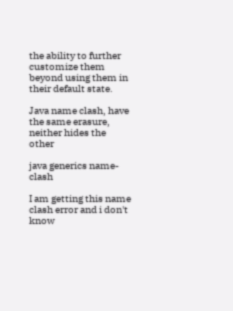the ability to further customize them beyond using them in their default state.

Java name clash, have the same erasure, neither hides the other

java generics name-clash

I am getting this name clash error and i don't know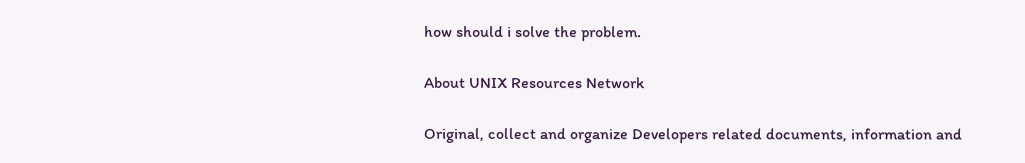how should i solve the problem.

About UNIX Resources Network

Original, collect and organize Developers related documents, information and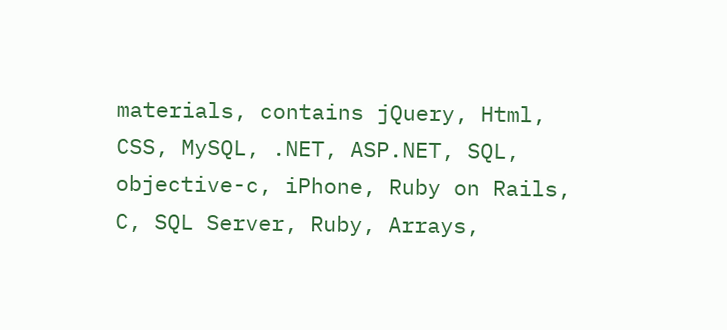materials, contains jQuery, Html, CSS, MySQL, .NET, ASP.NET, SQL, objective-c, iPhone, Ruby on Rails, C, SQL Server, Ruby, Arrays,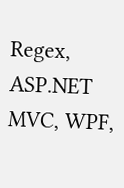Regex, ASP.NET MVC, WPF,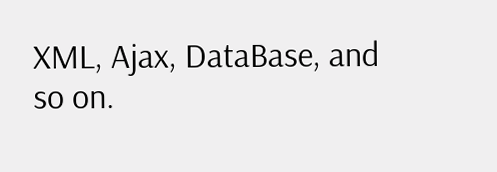XML, Ajax, DataBase, and so on.